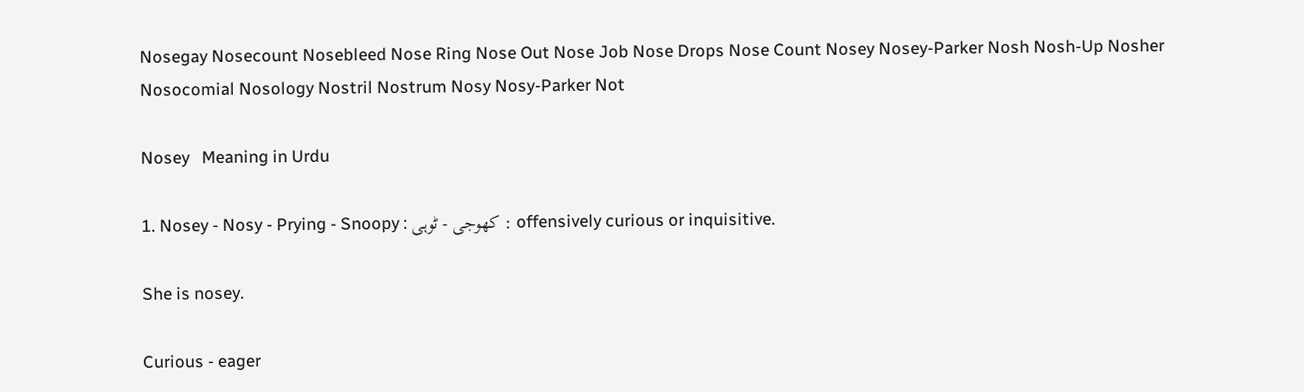Nosegay Nosecount Nosebleed Nose Ring Nose Out Nose Job Nose Drops Nose Count Nosey Nosey-Parker Nosh Nosh-Up Nosher Nosocomial Nosology Nostril Nostrum Nosy Nosy-Parker Not

Nosey   Meaning in Urdu

1. Nosey - Nosy - Prying - Snoopy : کھوجی - ٹوہی : offensively curious or inquisitive.

She is nosey.

Curious - eager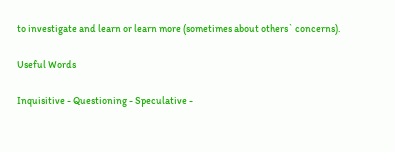to investigate and learn or learn more (sometimes about others` concerns).

Useful Words

Inquisitive - Questioning - Speculative -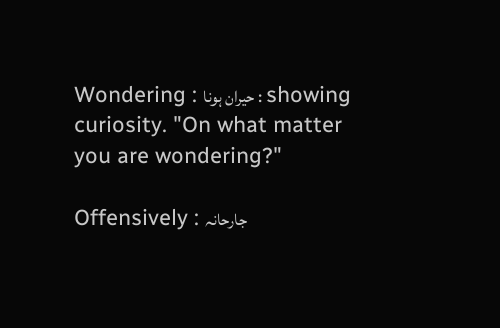Wondering : حیران ہونا : showing curiosity. "On what matter you are wondering?"

Offensively : جارحانہ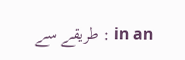طریقے سے : in an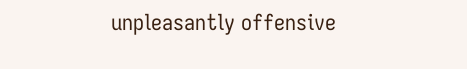unpleasantly offensive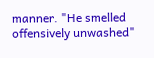manner. "He smelled offensively unwashed"